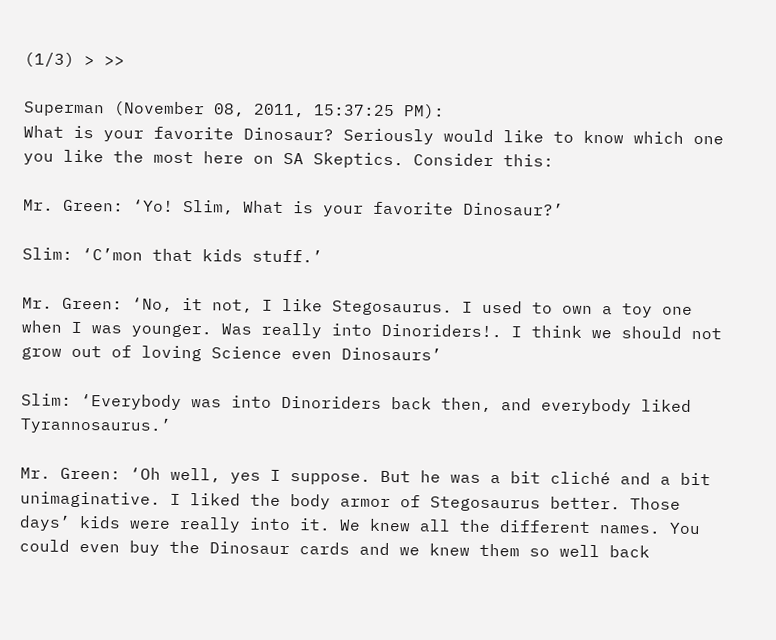(1/3) > >>

Superman (November 08, 2011, 15:37:25 PM):
What is your favorite Dinosaur? Seriously would like to know which one you like the most here on SA Skeptics. Consider this:

Mr. Green: ‘Yo! Slim, What is your favorite Dinosaur?’

Slim: ‘C’mon that kids stuff.’

Mr. Green: ‘No, it not, I like Stegosaurus. I used to own a toy one when I was younger. Was really into Dinoriders!. I think we should not grow out of loving Science even Dinosaurs’

Slim: ‘Everybody was into Dinoriders back then, and everybody liked Tyrannosaurus.’

Mr. Green: ‘Oh well, yes I suppose. But he was a bit cliché and a bit unimaginative. I liked the body armor of Stegosaurus better. Those days’ kids were really into it. We knew all the different names. You could even buy the Dinosaur cards and we knew them so well back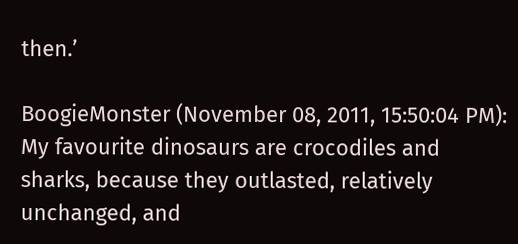then.’

BoogieMonster (November 08, 2011, 15:50:04 PM):
My favourite dinosaurs are crocodiles and sharks, because they outlasted, relatively unchanged, and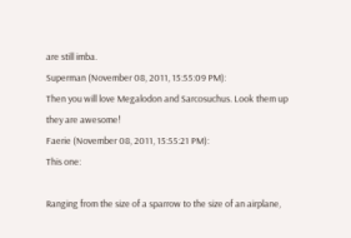are still imba.
Superman (November 08, 2011, 15:55:09 PM):
Then you will love Megalodon and Sarcosuchus. Look them up they are awesome!
Faerie (November 08, 2011, 15:55:21 PM):
This one:

Ranging from the size of a sparrow to the size of an airplane,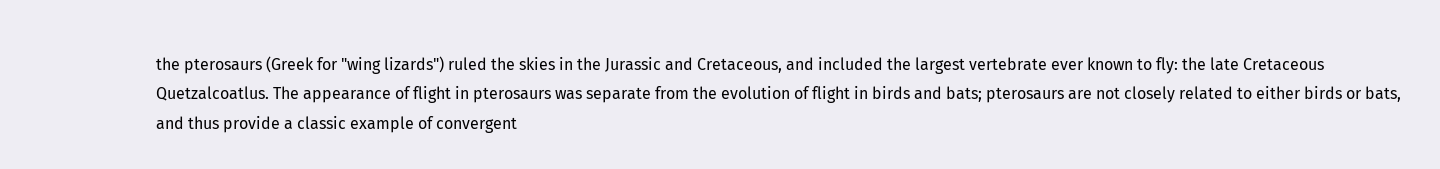the pterosaurs (Greek for "wing lizards") ruled the skies in the Jurassic and Cretaceous, and included the largest vertebrate ever known to fly: the late Cretaceous Quetzalcoatlus. The appearance of flight in pterosaurs was separate from the evolution of flight in birds and bats; pterosaurs are not closely related to either birds or bats, and thus provide a classic example of convergent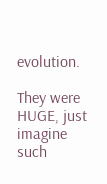evolution.

They were HUGE, just imagine such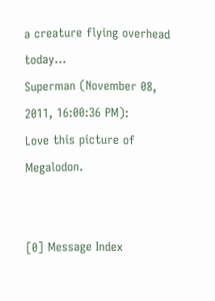a creature flying overhead today...
Superman (November 08, 2011, 16:00:36 PM):
Love this picture of Megalodon.


[0] Message Index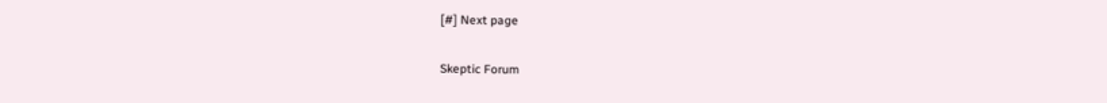[#] Next page

Skeptic Forum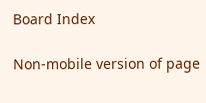Board Index

Non-mobile version of page